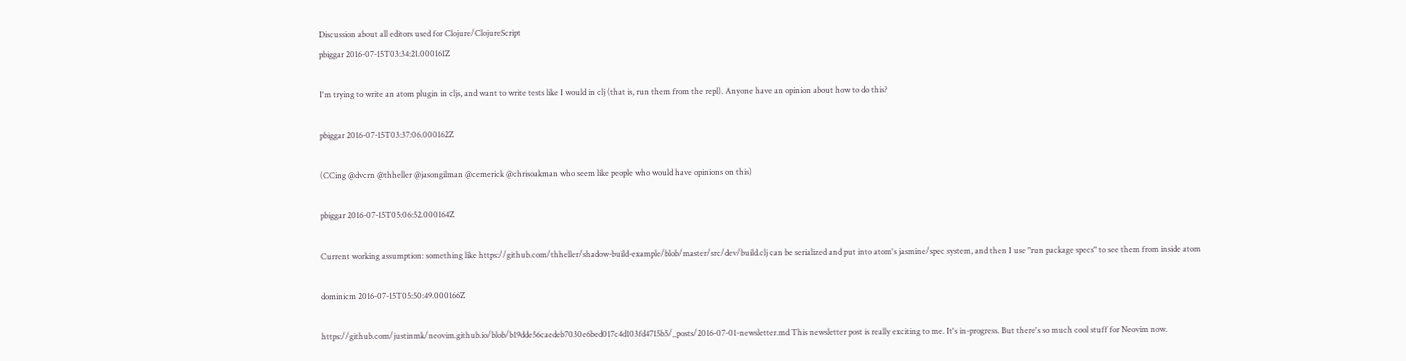Discussion about all editors used for Clojure/ClojureScript
pbiggar 2016-07-15T03:34:21.000161Z

I'm trying to write an atom plugin in cljs, and want to write tests like I would in clj (that is, run them from the repl). Anyone have an opinion about how to do this?

pbiggar 2016-07-15T03:37:06.000162Z

(CCing @dvcrn @thheller @jasongilman @cemerick @chrisoakman who seem like people who would have opinions on this)

pbiggar 2016-07-15T05:06:52.000164Z

Current working assumption: something like https://github.com/thheller/shadow-build-example/blob/master/src/dev/build.clj can be serialized and put into atom's jasmine/spec system, and then I use "run package specs" to see them from inside atom

dominicm 2016-07-15T05:50:49.000166Z

https://github.com/justinmk/neovim.github.io/blob/b19dde56caedeb7030e6bed017c4d103fd4715b5/_posts/2016-07-01-newsletter.md This newsletter post is really exciting to me. It's in-progress. But there's so much cool stuff for Neovim now.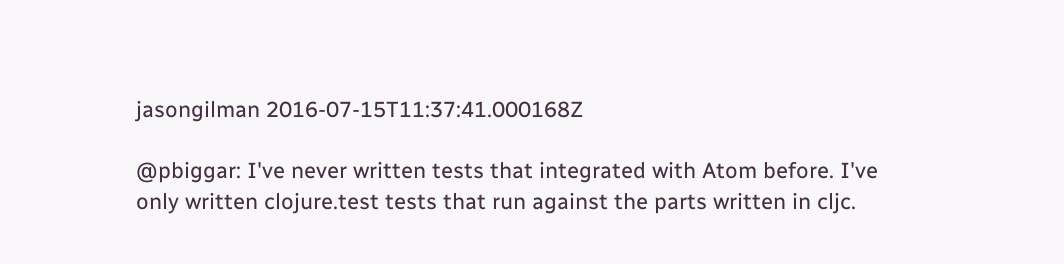jasongilman 2016-07-15T11:37:41.000168Z

@pbiggar: I've never written tests that integrated with Atom before. I've only written clojure.test tests that run against the parts written in cljc.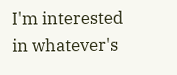I'm interested in whatever's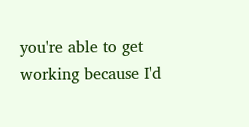you're able to get working because I'd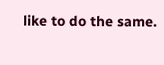like to do the same.